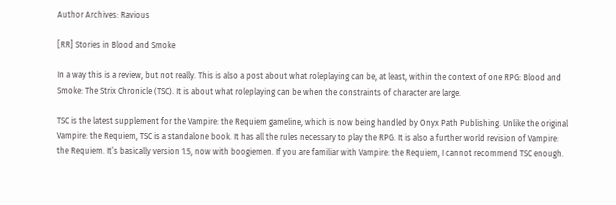Author Archives: Ravious

[RR] Stories in Blood and Smoke

In a way this is a review, but not really. This is also a post about what roleplaying can be, at least, within the context of one RPG: Blood and Smoke: The Strix Chronicle (TSC). It is about what roleplaying can be when the constraints of character are large.

TSC is the latest supplement for the Vampire: the Requiem gameline, which is now being handled by Onyx Path Publishing. Unlike the original Vampire: the Requiem, TSC is a standalone book. It has all the rules necessary to play the RPG. It is also a further world revision of Vampire: the Requiem. It’s basically version 1.5, now with boogiemen. If you are familiar with Vampire: the Requiem, I cannot recommend TSC enough.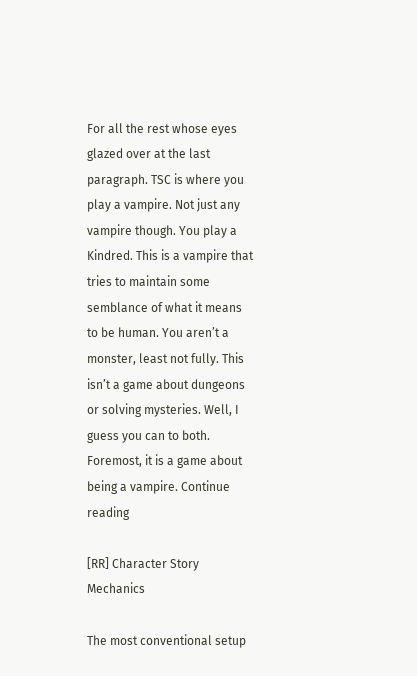For all the rest whose eyes glazed over at the last paragraph. TSC is where you play a vampire. Not just any vampire though. You play a Kindred. This is a vampire that tries to maintain some semblance of what it means to be human. You aren’t a monster, least not fully. This isn’t a game about dungeons or solving mysteries. Well, I guess you can to both. Foremost, it is a game about being a vampire. Continue reading

[RR] Character Story Mechanics

The most conventional setup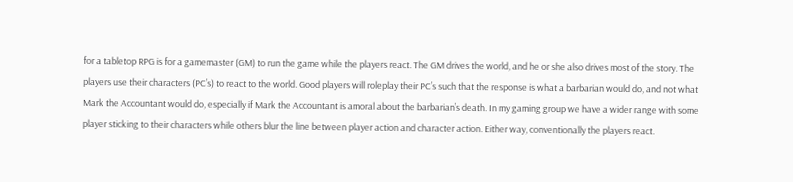for a tabletop RPG is for a gamemaster (GM) to run the game while the players react. The GM drives the world, and he or she also drives most of the story. The players use their characters (PC’s) to react to the world. Good players will roleplay their PC’s such that the response is what a barbarian would do, and not what Mark the Accountant would do, especially if Mark the Accountant is amoral about the barbarian’s death. In my gaming group we have a wider range with some player sticking to their characters while others blur the line between player action and character action. Either way, conventionally the players react.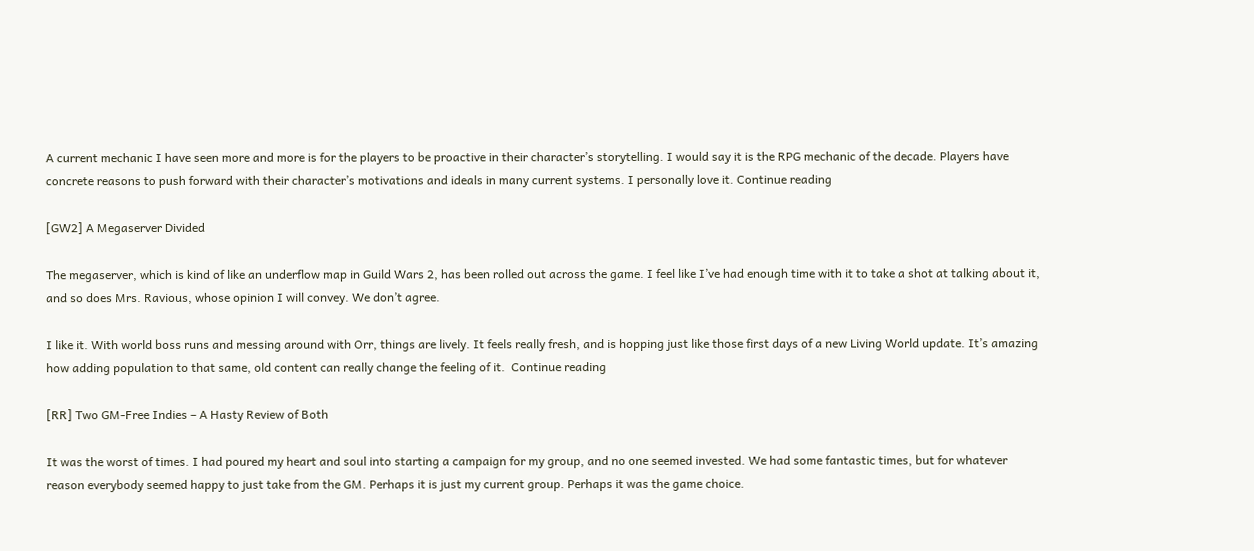A current mechanic I have seen more and more is for the players to be proactive in their character’s storytelling. I would say it is the RPG mechanic of the decade. Players have concrete reasons to push forward with their character’s motivations and ideals in many current systems. I personally love it. Continue reading

[GW2] A Megaserver Divided

The megaserver, which is kind of like an underflow map in Guild Wars 2, has been rolled out across the game. I feel like I’ve had enough time with it to take a shot at talking about it, and so does Mrs. Ravious, whose opinion I will convey. We don’t agree.

I like it. With world boss runs and messing around with Orr, things are lively. It feels really fresh, and is hopping just like those first days of a new Living World update. It’s amazing how adding population to that same, old content can really change the feeling of it.  Continue reading

[RR] Two GM-Free Indies – A Hasty Review of Both

It was the worst of times. I had poured my heart and soul into starting a campaign for my group, and no one seemed invested. We had some fantastic times, but for whatever reason everybody seemed happy to just take from the GM. Perhaps it is just my current group. Perhaps it was the game choice.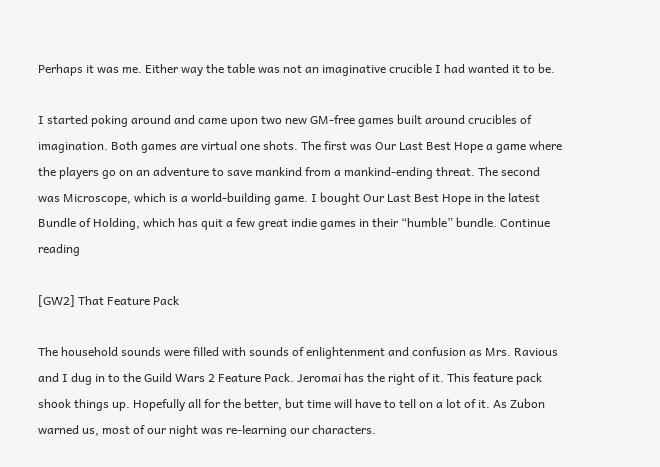Perhaps it was me. Either way the table was not an imaginative crucible I had wanted it to be.

I started poking around and came upon two new GM-free games built around crucibles of imagination. Both games are virtual one shots. The first was Our Last Best Hope a game where the players go on an adventure to save mankind from a mankind-ending threat. The second was Microscope, which is a world-building game. I bought Our Last Best Hope in the latest Bundle of Holding, which has quit a few great indie games in their “humble” bundle. Continue reading

[GW2] That Feature Pack

The household sounds were filled with sounds of enlightenment and confusion as Mrs. Ravious and I dug in to the Guild Wars 2 Feature Pack. Jeromai has the right of it. This feature pack shook things up. Hopefully all for the better, but time will have to tell on a lot of it. As Zubon warned us, most of our night was re-learning our characters.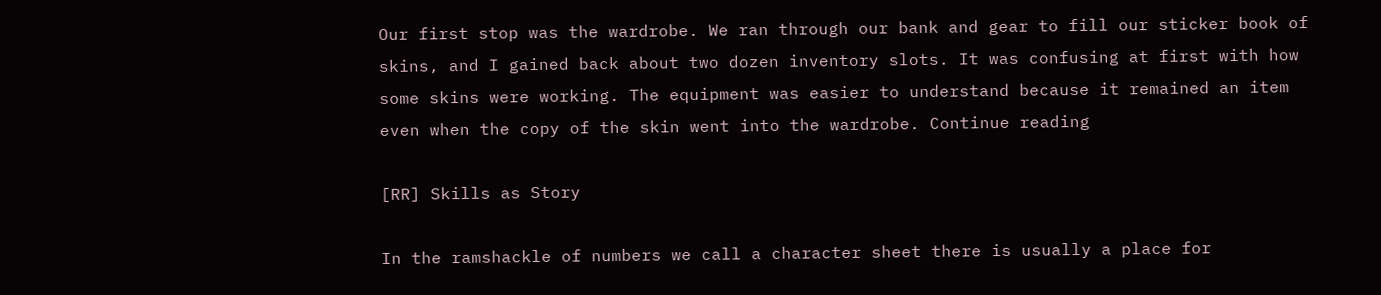Our first stop was the wardrobe. We ran through our bank and gear to fill our sticker book of skins, and I gained back about two dozen inventory slots. It was confusing at first with how some skins were working. The equipment was easier to understand because it remained an item even when the copy of the skin went into the wardrobe. Continue reading

[RR] Skills as Story

In the ramshackle of numbers we call a character sheet there is usually a place for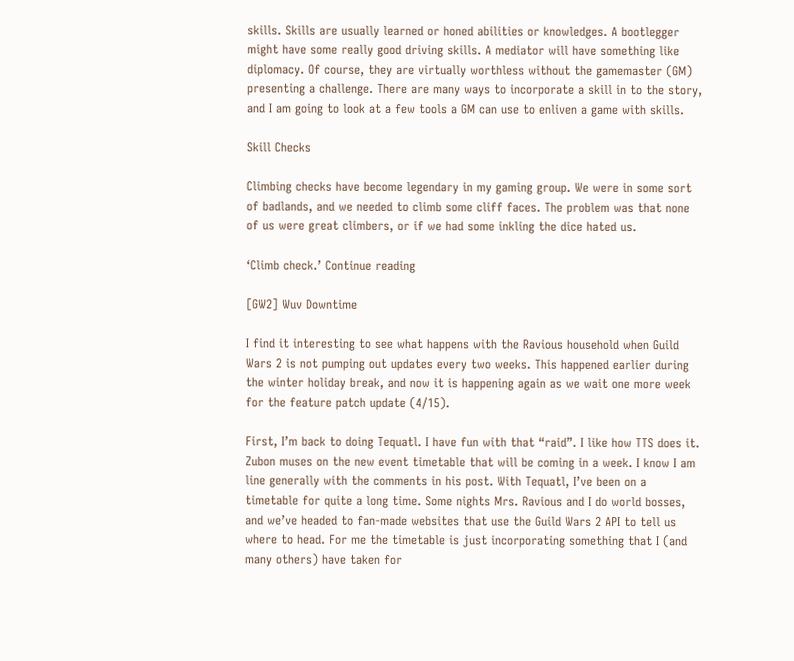skills. Skills are usually learned or honed abilities or knowledges. A bootlegger might have some really good driving skills. A mediator will have something like diplomacy. Of course, they are virtually worthless without the gamemaster (GM) presenting a challenge. There are many ways to incorporate a skill in to the story, and I am going to look at a few tools a GM can use to enliven a game with skills.

Skill Checks

Climbing checks have become legendary in my gaming group. We were in some sort of badlands, and we needed to climb some cliff faces. The problem was that none of us were great climbers, or if we had some inkling the dice hated us.

‘Climb check.’ Continue reading

[GW2] Wuv Downtime

I find it interesting to see what happens with the Ravious household when Guild Wars 2 is not pumping out updates every two weeks. This happened earlier during the winter holiday break, and now it is happening again as we wait one more week for the feature patch update (4/15).

First, I’m back to doing Tequatl. I have fun with that “raid”. I like how TTS does it. Zubon muses on the new event timetable that will be coming in a week. I know I am line generally with the comments in his post. With Tequatl, I’ve been on a timetable for quite a long time. Some nights Mrs. Ravious and I do world bosses, and we’ve headed to fan-made websites that use the Guild Wars 2 API to tell us where to head. For me the timetable is just incorporating something that I (and many others) have taken for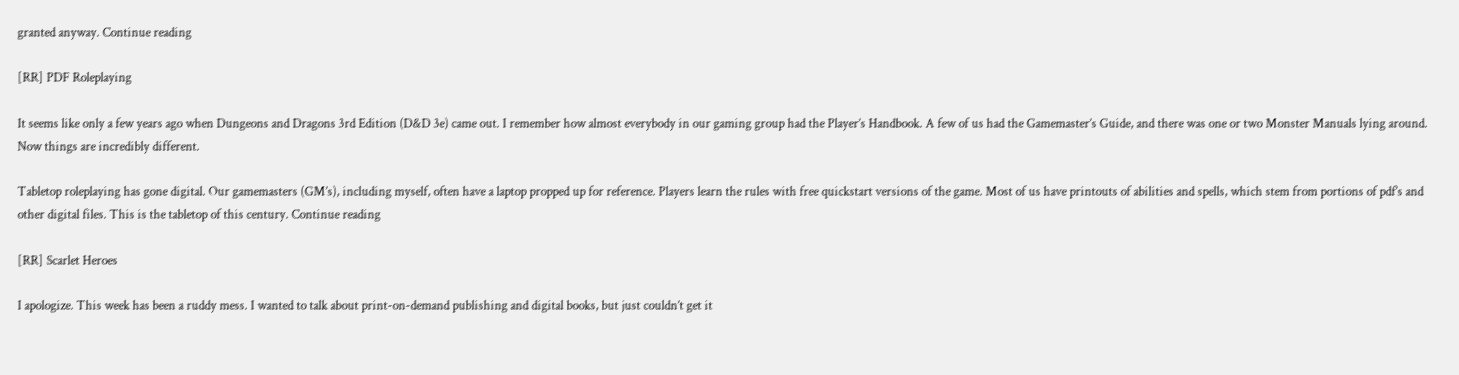granted anyway. Continue reading

[RR] PDF Roleplaying

It seems like only a few years ago when Dungeons and Dragons 3rd Edition (D&D 3e) came out. I remember how almost everybody in our gaming group had the Player’s Handbook. A few of us had the Gamemaster’s Guide, and there was one or two Monster Manuals lying around. Now things are incredibly different.

Tabletop roleplaying has gone digital. Our gamemasters (GM’s), including myself, often have a laptop propped up for reference. Players learn the rules with free quickstart versions of the game. Most of us have printouts of abilities and spells, which stem from portions of pdf’s and other digital files. This is the tabletop of this century. Continue reading

[RR] Scarlet Heroes

I apologize. This week has been a ruddy mess. I wanted to talk about print-on-demand publishing and digital books, but just couldn’t get it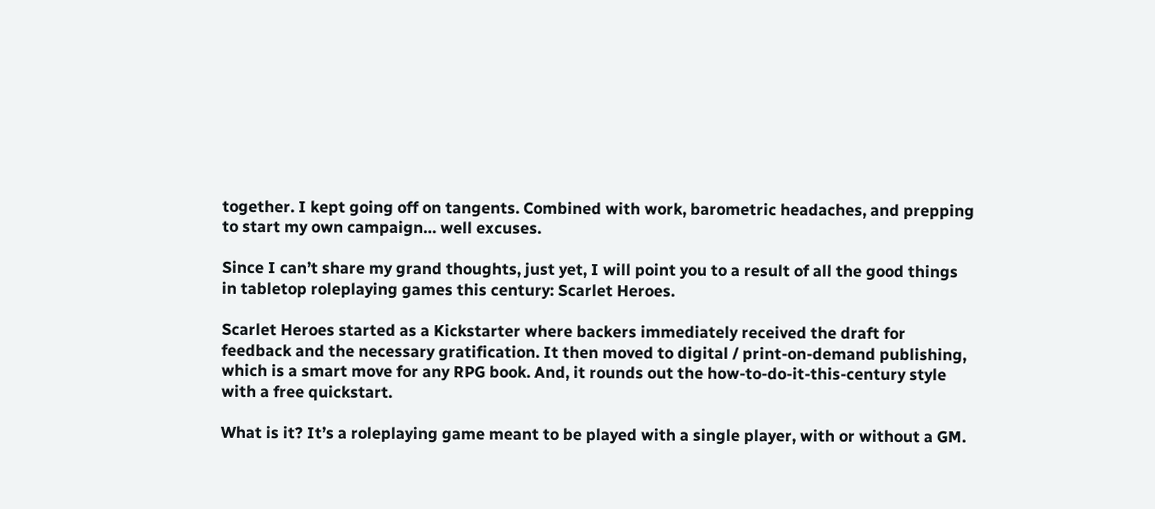together. I kept going off on tangents. Combined with work, barometric headaches, and prepping to start my own campaign… well excuses.

Since I can’t share my grand thoughts, just yet, I will point you to a result of all the good things in tabletop roleplaying games this century: Scarlet Heroes.

Scarlet Heroes started as a Kickstarter where backers immediately received the draft for feedback and the necessary gratification. It then moved to digital / print-on-demand publishing, which is a smart move for any RPG book. And, it rounds out the how-to-do-it-this-century style with a free quickstart.

What is it? It’s a roleplaying game meant to be played with a single player, with or without a GM.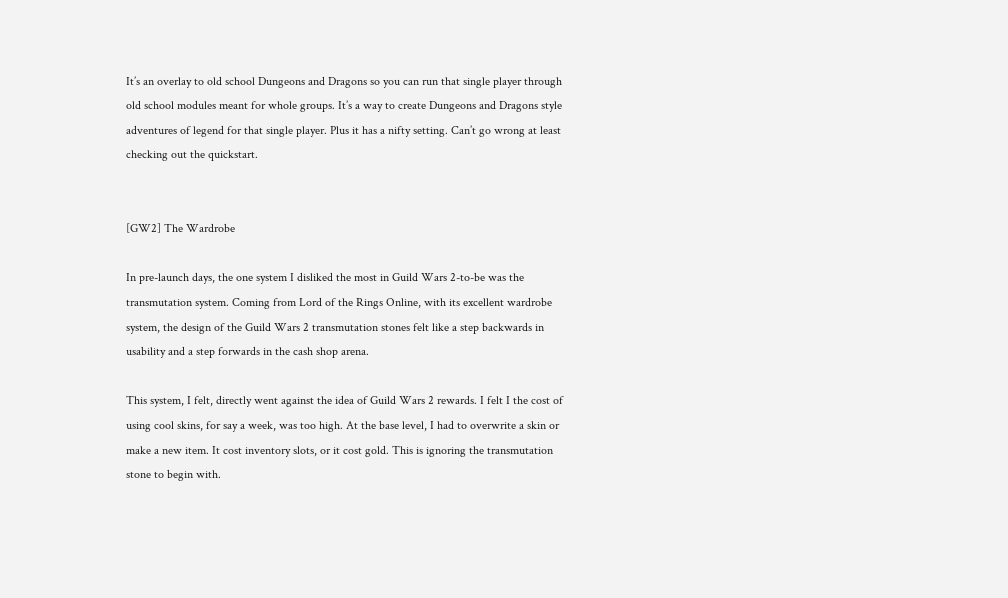It’s an overlay to old school Dungeons and Dragons so you can run that single player through old school modules meant for whole groups. It’s a way to create Dungeons and Dragons style adventures of legend for that single player. Plus it has a nifty setting. Can’t go wrong at least checking out the quickstart.


[GW2] The Wardrobe

In pre-launch days, the one system I disliked the most in Guild Wars 2-to-be was the transmutation system. Coming from Lord of the Rings Online, with its excellent wardrobe system, the design of the Guild Wars 2 transmutation stones felt like a step backwards in usability and a step forwards in the cash shop arena.

This system, I felt, directly went against the idea of Guild Wars 2 rewards. I felt I the cost of using cool skins, for say a week, was too high. At the base level, I had to overwrite a skin or make a new item. It cost inventory slots, or it cost gold. This is ignoring the transmutation stone to begin with.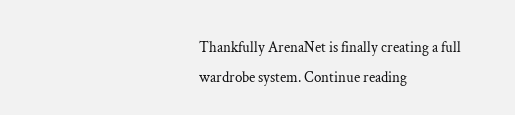Thankfully ArenaNet is finally creating a full wardrobe system. Continue reading